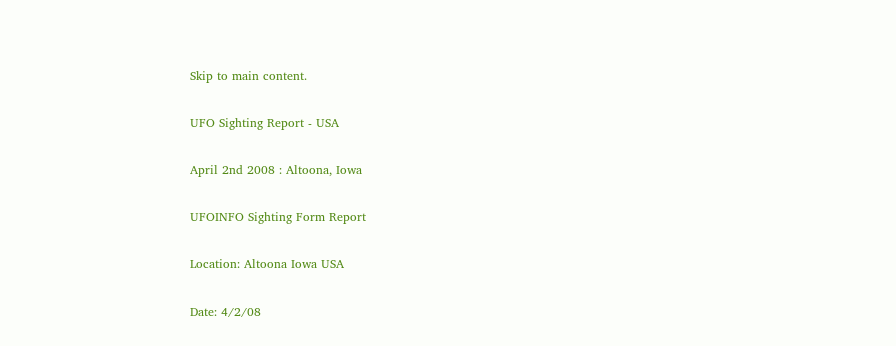Skip to main content.

UFO Sighting Report - USA

April 2nd 2008 : Altoona, Iowa

UFOINFO Sighting Form Report

Location: Altoona Iowa USA

Date: 4/2/08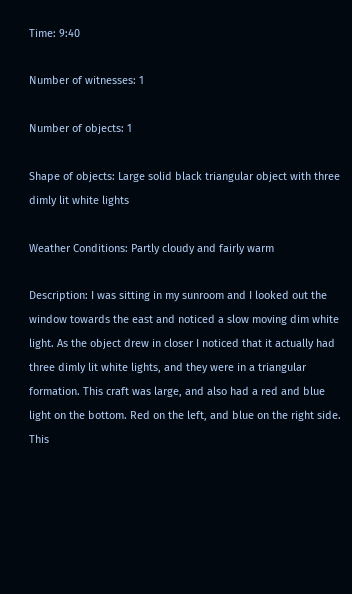Time: 9:40

Number of witnesses: 1

Number of objects: 1

Shape of objects: Large solid black triangular object with three dimly lit white lights

Weather Conditions: Partly cloudy and fairly warm

Description: I was sitting in my sunroom and I looked out the window towards the east and noticed a slow moving dim white light. As the object drew in closer I noticed that it actually had three dimly lit white lights, and they were in a triangular formation. This craft was large, and also had a red and blue light on the bottom. Red on the left, and blue on the right side. This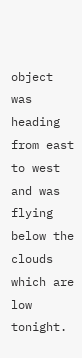object was heading from east to west and was flying below the clouds which are low tonight.